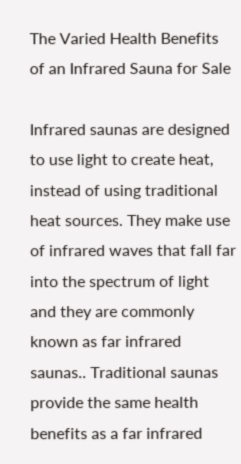The Varied Health Benefits of an Infrared Sauna for Sale

Infrared saunas are designed to use light to create heat, instead of using traditional heat sources. They make use of infrared waves that fall far into the spectrum of light and they are commonly known as far infrared saunas.. Traditional saunas provide the same health benefits as a far infrared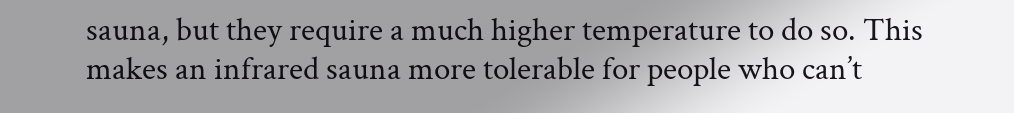sauna, but they require a much higher temperature to do so. This makes an infrared sauna more tolerable for people who can’t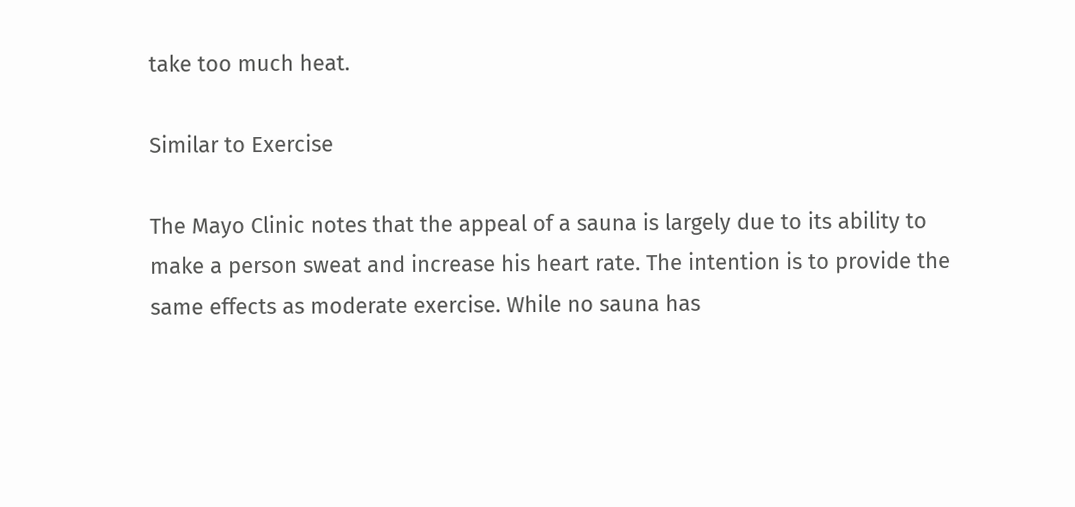take too much heat.

Similar to Exercise

The Mayo Clinic notes that the appeal of a sauna is largely due to its ability to make a person sweat and increase his heart rate. The intention is to provide the same effects as moderate exercise. While no sauna has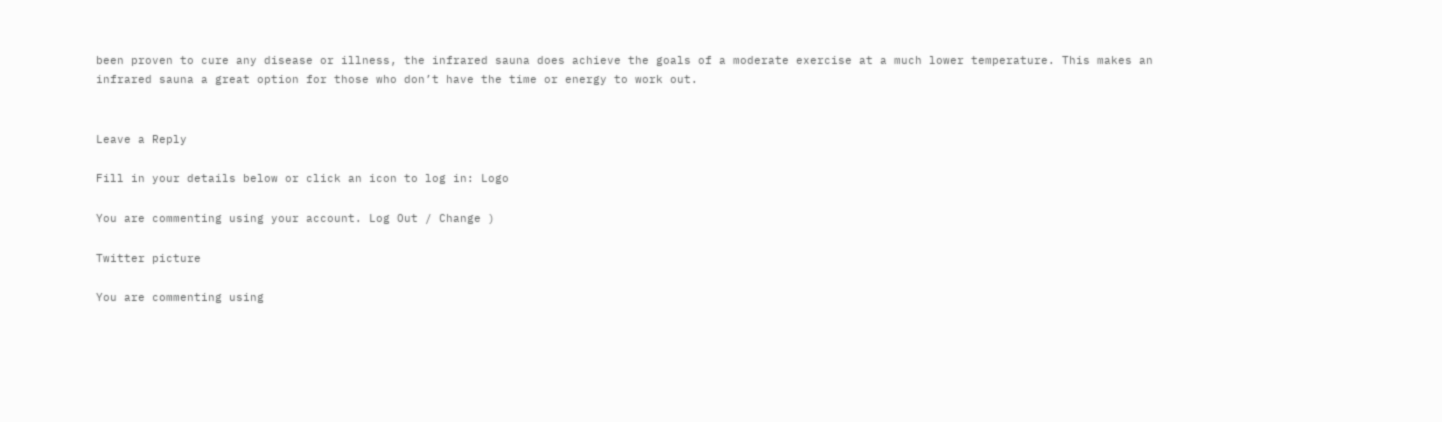been proven to cure any disease or illness, the infrared sauna does achieve the goals of a moderate exercise at a much lower temperature. This makes an infrared sauna a great option for those who don’t have the time or energy to work out.


Leave a Reply

Fill in your details below or click an icon to log in: Logo

You are commenting using your account. Log Out / Change )

Twitter picture

You are commenting using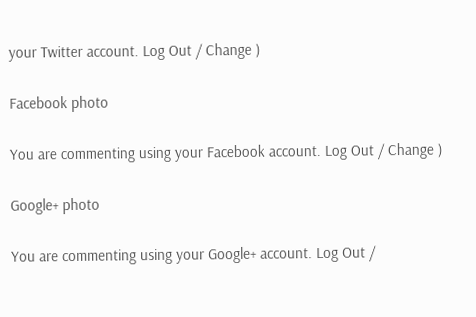your Twitter account. Log Out / Change )

Facebook photo

You are commenting using your Facebook account. Log Out / Change )

Google+ photo

You are commenting using your Google+ account. Log Out /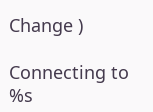Change )

Connecting to %s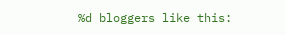%d bloggers like this: